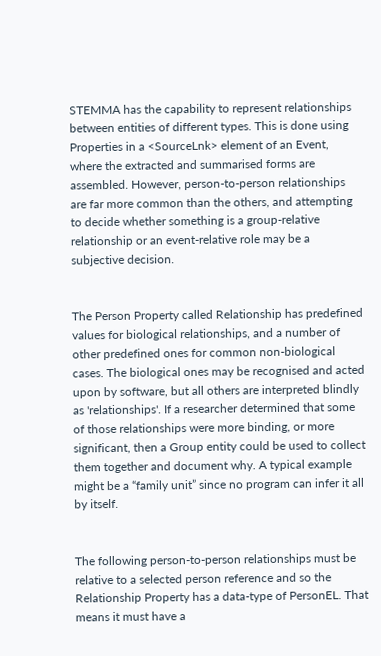STEMMA has the capability to represent relationships between entities of different types. This is done using Properties in a <SourceLnk> element of an Event, where the extracted and summarised forms are assembled. However, person-to-person relationships are far more common than the others, and attempting to decide whether something is a group-relative relationship or an event-relative role may be a subjective decision.


The Person Property called Relationship has predefined values for biological relationships, and a number of other predefined ones for common non-biological cases. The biological ones may be recognised and acted upon by software, but all others are interpreted blindly as 'relationships'. If a researcher determined that some of those relationships were more binding, or more significant, then a Group entity could be used to collect them together and document why. A typical example might be a “family unit” since no program can infer it all by itself.


The following person-to-person relationships must be relative to a selected person reference and so the Relationship Property has a data-type of PersonEL. That means it must have a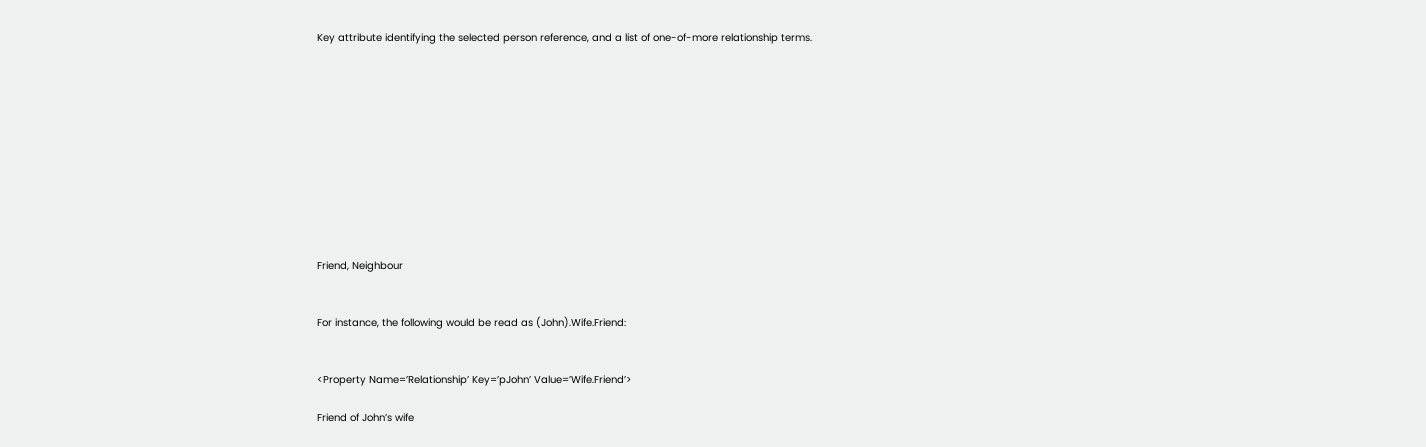Key attribute identifying the selected person reference, and a list of one-of-more relationship terms.











Friend, Neighbour


For instance, the following would be read as (John).Wife.Friend:


<Property Name=’Relationship’ Key=’pJohn’ Value=’Wife.Friend’>

Friend of John’s wife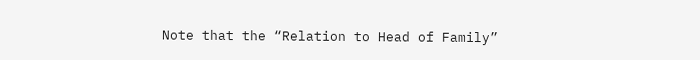Note that the “Relation to Head of Family”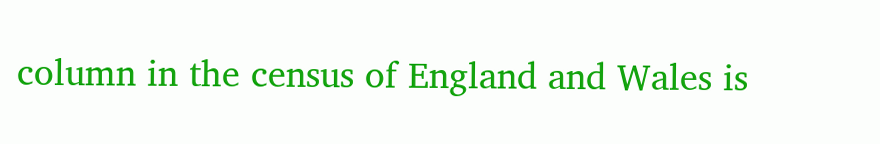column in the census of England and Wales is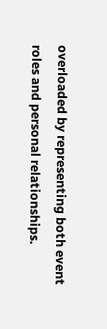overloaded by representing both event roles and personal relationships.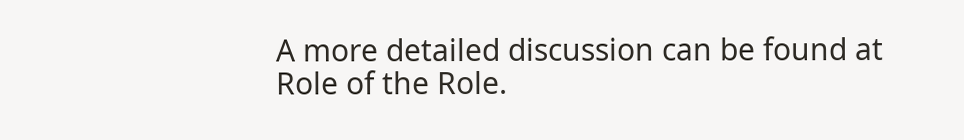A more detailed discussion can be found at Role of the Role.